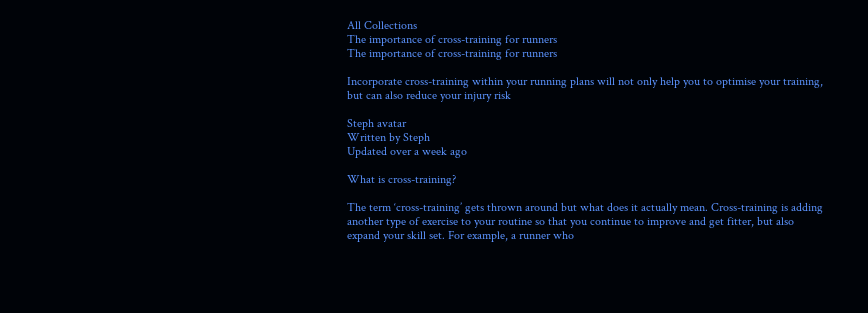All Collections
The importance of cross-training for runners
The importance of cross-training for runners

Incorporate cross-training within your running plans will not only help you to optimise your training, but can also reduce your injury risk

Steph avatar
Written by Steph
Updated over a week ago

What is cross-training?

The term ‘cross-training’ gets thrown around but what does it actually mean. Cross-training is adding another type of exercise to your routine so that you continue to improve and get fitter, but also expand your skill set. For example, a runner who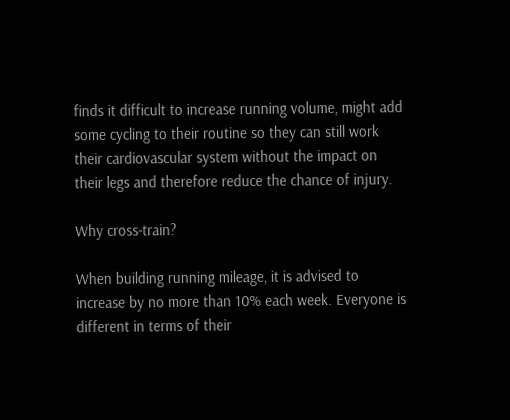finds it difficult to increase running volume, might add some cycling to their routine so they can still work their cardiovascular system without the impact on their legs and therefore reduce the chance of injury.

Why cross-train?

When building running mileage, it is advised to increase by no more than 10% each week. Everyone is different in terms of their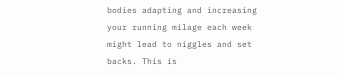bodies adapting and increasing your running milage each week might lead to niggles and set backs. This is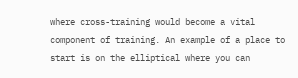where cross-training would become a vital component of training. An example of a place to start is on the elliptical where you can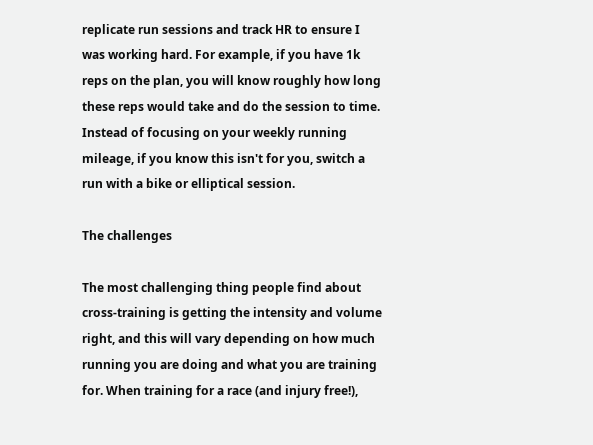replicate run sessions and track HR to ensure I was working hard. For example, if you have 1k reps on the plan, you will know roughly how long these reps would take and do the session to time. Instead of focusing on your weekly running mileage, if you know this isn't for you, switch a run with a bike or elliptical session.

The challenges

The most challenging thing people find about cross-training is getting the intensity and volume right, and this will vary depending on how much running you are doing and what you are training for. When training for a race (and injury free!),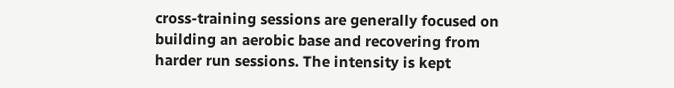cross-training sessions are generally focused on building an aerobic base and recovering from harder run sessions. The intensity is kept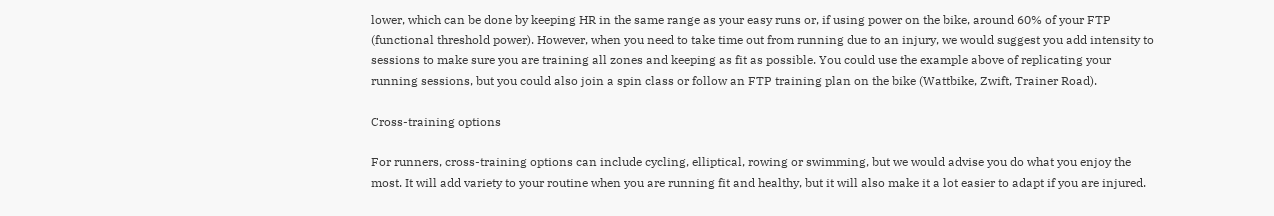lower, which can be done by keeping HR in the same range as your easy runs or, if using power on the bike, around 60% of your FTP (functional threshold power). However, when you need to take time out from running due to an injury, we would suggest you add intensity to sessions to make sure you are training all zones and keeping as fit as possible. You could use the example above of replicating your running sessions, but you could also join a spin class or follow an FTP training plan on the bike (Wattbike, Zwift, Trainer Road).

Cross-training options

For runners, cross-training options can include cycling, elliptical, rowing or swimming, but we would advise you do what you enjoy the most. It will add variety to your routine when you are running fit and healthy, but it will also make it a lot easier to adapt if you are injured.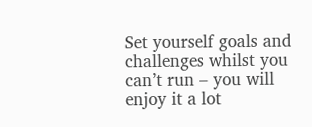Set yourself goals and challenges whilst you can’t run – you will enjoy it a lot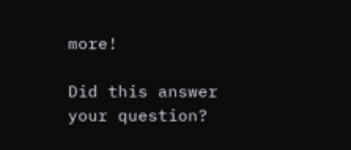more!

Did this answer your question?